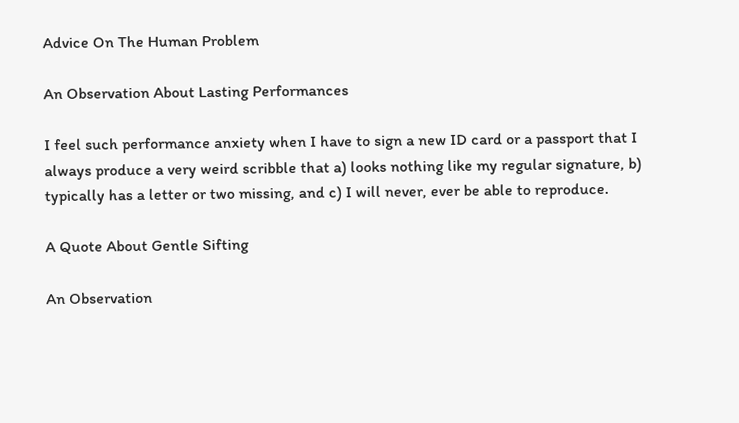Advice On The Human Problem

An Observation About Lasting Performances

I feel such performance anxiety when I have to sign a new ID card or a passport that I always produce a very weird scribble that a) looks nothing like my regular signature, b) typically has a letter or two missing, and c) I will never, ever be able to reproduce.

A Quote About Gentle Sifting

An Observation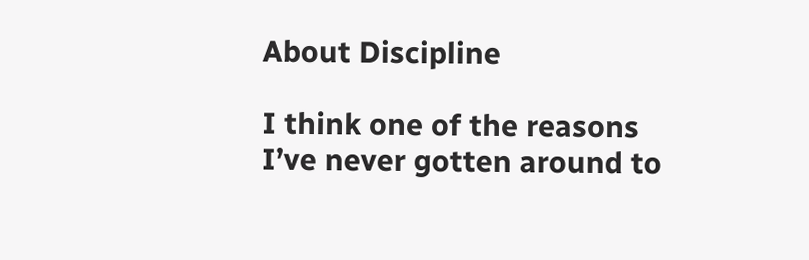About Discipline

I think one of the reasons I’ve never gotten around to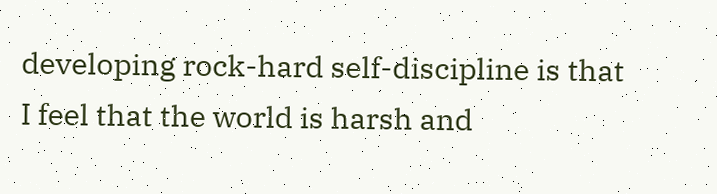developing rock-hard self-discipline is that I feel that the world is harsh and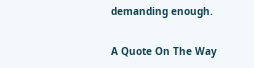demanding enough.

A Quote On The Way